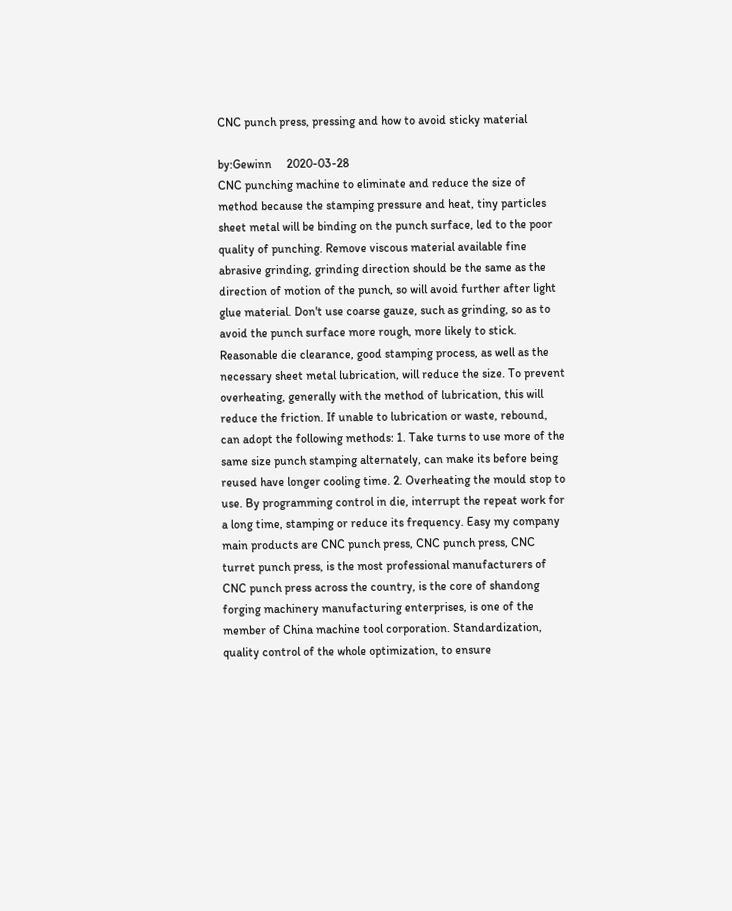CNC punch press, pressing and how to avoid sticky material

by:Gewinn     2020-03-28
CNC punching machine to eliminate and reduce the size of method because the stamping pressure and heat, tiny particles sheet metal will be binding on the punch surface, led to the poor quality of punching. Remove viscous material available fine abrasive grinding, grinding direction should be the same as the direction of motion of the punch, so will avoid further after light glue material. Don't use coarse gauze, such as grinding, so as to avoid the punch surface more rough, more likely to stick. Reasonable die clearance, good stamping process, as well as the necessary sheet metal lubrication, will reduce the size. To prevent overheating, generally with the method of lubrication, this will reduce the friction. If unable to lubrication or waste, rebound, can adopt the following methods: 1. Take turns to use more of the same size punch stamping alternately, can make its before being reused have longer cooling time. 2. Overheating the mould stop to use. By programming control in die, interrupt the repeat work for a long time, stamping or reduce its frequency. Easy my company main products are CNC punch press, CNC punch press, CNC turret punch press, is the most professional manufacturers of CNC punch press across the country, is the core of shandong forging machinery manufacturing enterprises, is one of the member of China machine tool corporation. Standardization, quality control of the whole optimization, to ensure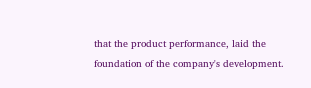that the product performance, laid the foundation of the company's development.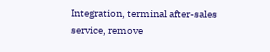Integration, terminal after-sales service, remove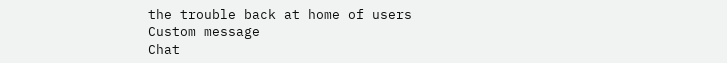the trouble back at home of users
Custom message
Chat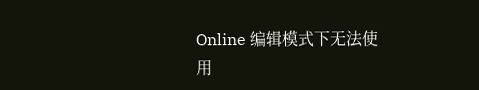Online 编辑模式下无法使用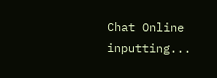Chat Online inputting...